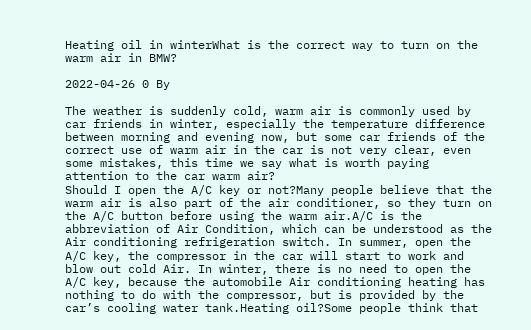Heating oil in winterWhat is the correct way to turn on the warm air in BMW?

2022-04-26 0 By

The weather is suddenly cold, warm air is commonly used by car friends in winter, especially the temperature difference between morning and evening now, but some car friends of the correct use of warm air in the car is not very clear, even some mistakes, this time we say what is worth paying attention to the car warm air?                                                             Should I open the A/C key or not?Many people believe that the warm air is also part of the air conditioner, so they turn on the A/C button before using the warm air.A/C is the abbreviation of Air Condition, which can be understood as the Air conditioning refrigeration switch. In summer, open the A/C key, the compressor in the car will start to work and blow out cold Air. In winter, there is no need to open the A/C key, because the automobile Air conditioning heating has nothing to do with the compressor, but is provided by the car’s cooling water tank.Heating oil?Some people think that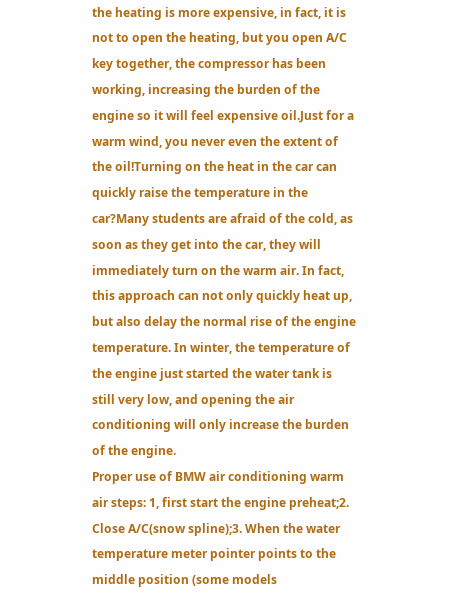the heating is more expensive, in fact, it is not to open the heating, but you open A/C key together, the compressor has been working, increasing the burden of the engine so it will feel expensive oil.Just for a warm wind, you never even the extent of the oil!Turning on the heat in the car can quickly raise the temperature in the car?Many students are afraid of the cold, as soon as they get into the car, they will immediately turn on the warm air. In fact, this approach can not only quickly heat up, but also delay the normal rise of the engine temperature. In winter, the temperature of the engine just started the water tank is still very low, and opening the air conditioning will only increase the burden of the engine.                                                       Proper use of BMW air conditioning warm air steps: 1, first start the engine preheat;2. Close A/C(snow spline);3. When the water temperature meter pointer points to the middle position (some models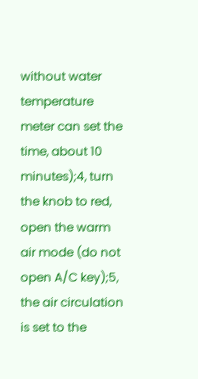without water temperature meter can set the time, about 10 minutes);4, turn the knob to red, open the warm air mode (do not open A/C key);5, the air circulation is set to the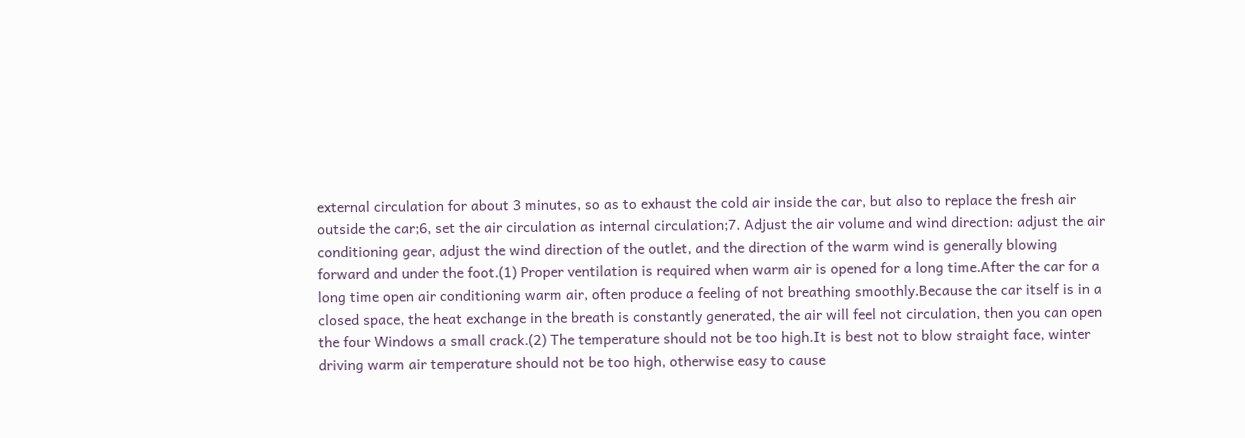external circulation for about 3 minutes, so as to exhaust the cold air inside the car, but also to replace the fresh air outside the car;6, set the air circulation as internal circulation;7. Adjust the air volume and wind direction: adjust the air conditioning gear, adjust the wind direction of the outlet, and the direction of the warm wind is generally blowing forward and under the foot.(1) Proper ventilation is required when warm air is opened for a long time.After the car for a long time open air conditioning warm air, often produce a feeling of not breathing smoothly.Because the car itself is in a closed space, the heat exchange in the breath is constantly generated, the air will feel not circulation, then you can open the four Windows a small crack.(2) The temperature should not be too high.It is best not to blow straight face, winter driving warm air temperature should not be too high, otherwise easy to cause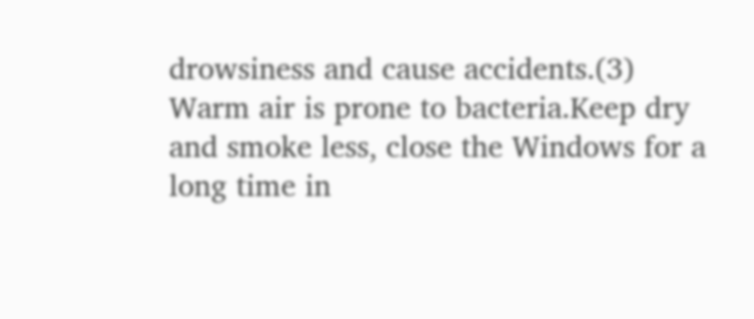drowsiness and cause accidents.(3) Warm air is prone to bacteria.Keep dry and smoke less, close the Windows for a long time in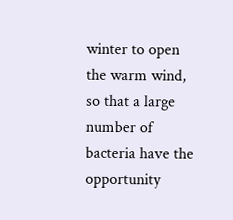winter to open the warm wind, so that a large number of bacteria have the opportunity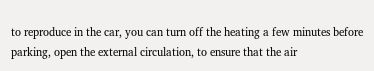to reproduce in the car, you can turn off the heating a few minutes before parking, open the external circulation, to ensure that the air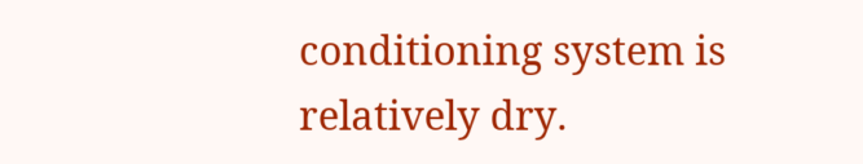conditioning system is relatively dry.